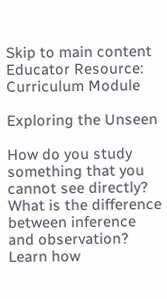Skip to main content
Educator Resource: Curriculum Module

Exploring the Unseen

How do you study something that you cannot see directly? What is the difference between inference and observation? Learn how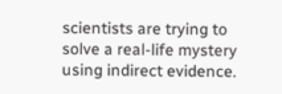scientists are trying to solve a real-life mystery using indirect evidence.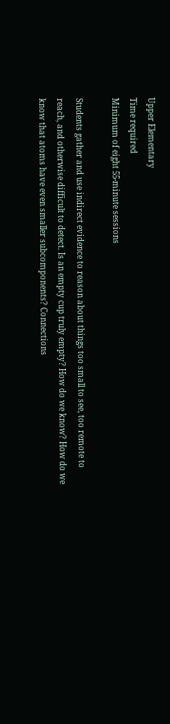Upper Elementary
Time required
Minimum of eight 55-minute sessions

Students gather and use indirect evidence to reason about things too small to see, too remote to reach, and otherwise difficult to detect. Is an empty cup truly empty? How do we know? How do we know that atoms have even smaller subcomponents? Connections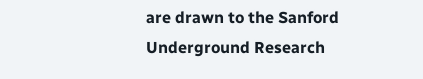are drawn to the Sanford Underground Research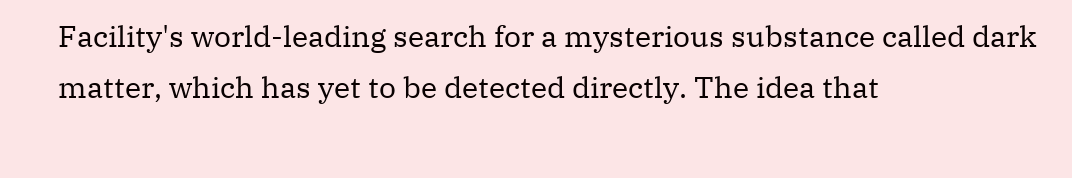Facility's world-leading search for a mysterious substance called dark matter, which has yet to be detected directly. The idea that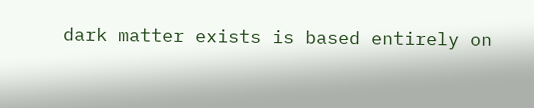dark matter exists is based entirely on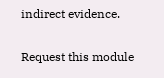indirect evidence.

Request this module